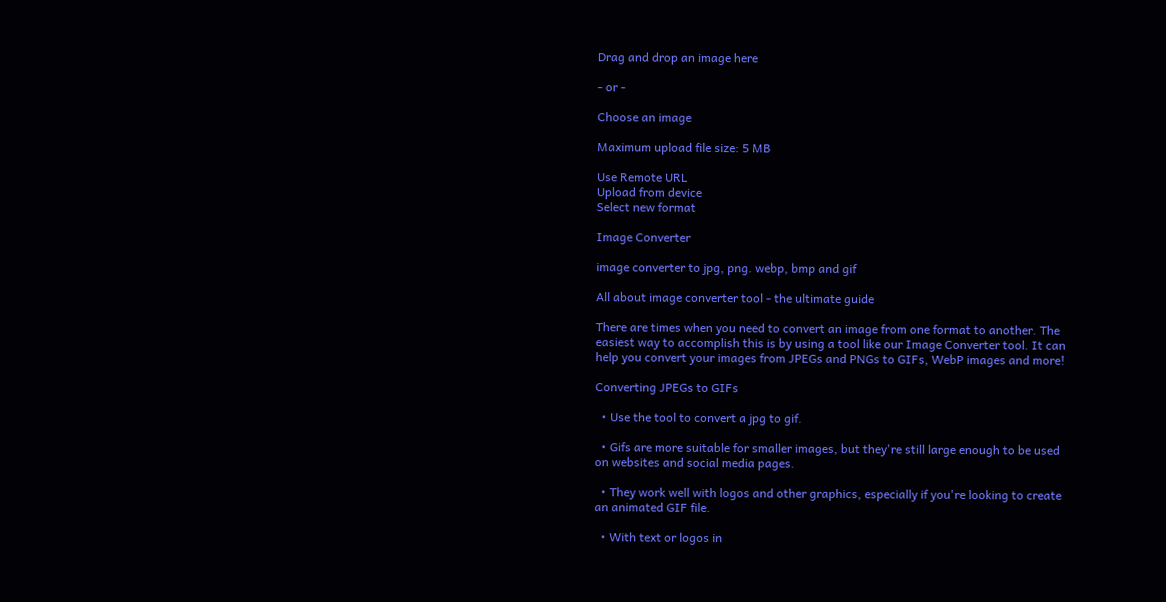Drag and drop an image here

- or -

Choose an image

Maximum upload file size: 5 MB

Use Remote URL
Upload from device
Select new format

Image Converter

image converter to jpg, png. webp, bmp and gif

All about image converter tool - the ultimate guide

There are times when you need to convert an image from one format to another. The easiest way to accomplish this is by using a tool like our Image Converter tool. It can help you convert your images from JPEGs and PNGs to GIFs, WebP images and more!

Converting JPEGs to GIFs

  • Use the tool to convert a jpg to gif.

  • Gifs are more suitable for smaller images, but they're still large enough to be used on websites and social media pages.

  • They work well with logos and other graphics, especially if you're looking to create an animated GIF file.

  • With text or logos in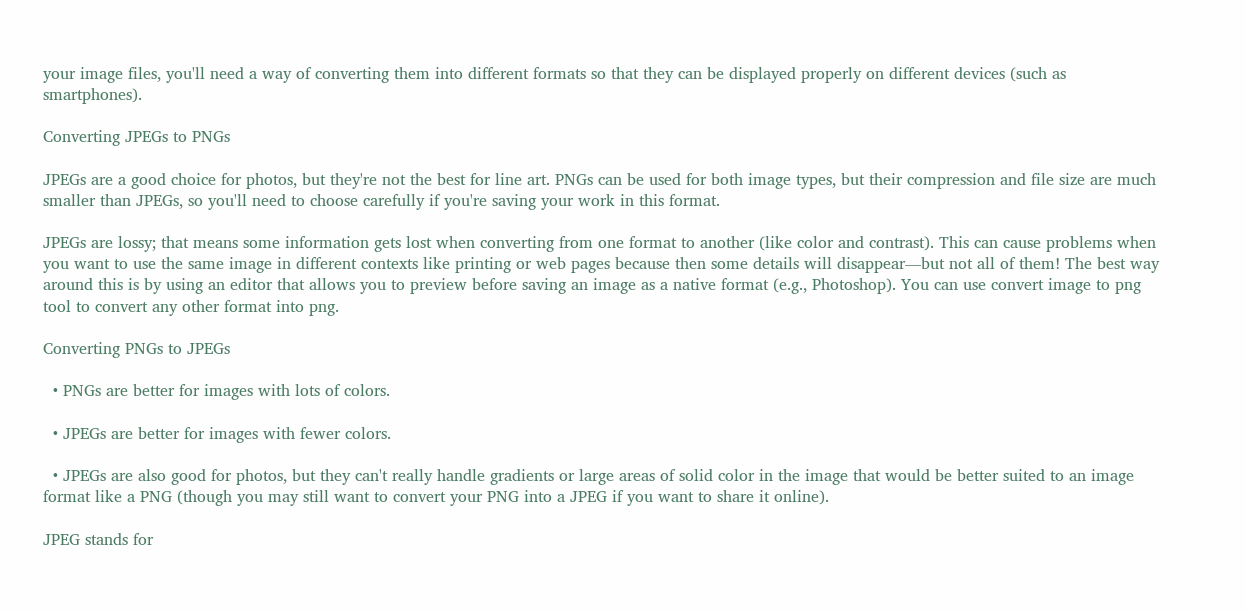your image files, you'll need a way of converting them into different formats so that they can be displayed properly on different devices (such as smartphones).

Converting JPEGs to PNGs

JPEGs are a good choice for photos, but they're not the best for line art. PNGs can be used for both image types, but their compression and file size are much smaller than JPEGs, so you'll need to choose carefully if you're saving your work in this format.

JPEGs are lossy; that means some information gets lost when converting from one format to another (like color and contrast). This can cause problems when you want to use the same image in different contexts like printing or web pages because then some details will disappear—but not all of them! The best way around this is by using an editor that allows you to preview before saving an image as a native format (e.g., Photoshop). You can use convert image to png tool to convert any other format into png.

Converting PNGs to JPEGs

  • PNGs are better for images with lots of colors.

  • JPEGs are better for images with fewer colors.

  • JPEGs are also good for photos, but they can't really handle gradients or large areas of solid color in the image that would be better suited to an image format like a PNG (though you may still want to convert your PNG into a JPEG if you want to share it online).

JPEG stands for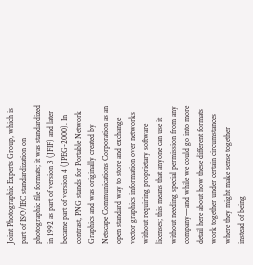Joint Photographic Experts Group, which is part of ISO/IEC standardization on photographic file formats; it was standardized in 1992 as part of version 3 (JFIF) and later became part of version 4 (JPEG-2000). In contrast, PNG stands for Portable Network Graphics and was originally created by Netscape Communications Corporation as an open standard way to store and exchange vector graphics information over networks without requiring proprietary software licenses; this means that anyone can use it without needing special permission from any company—and while we could go into more detail here about how these different formats work together under certain circumstances where they might make sense together instead of being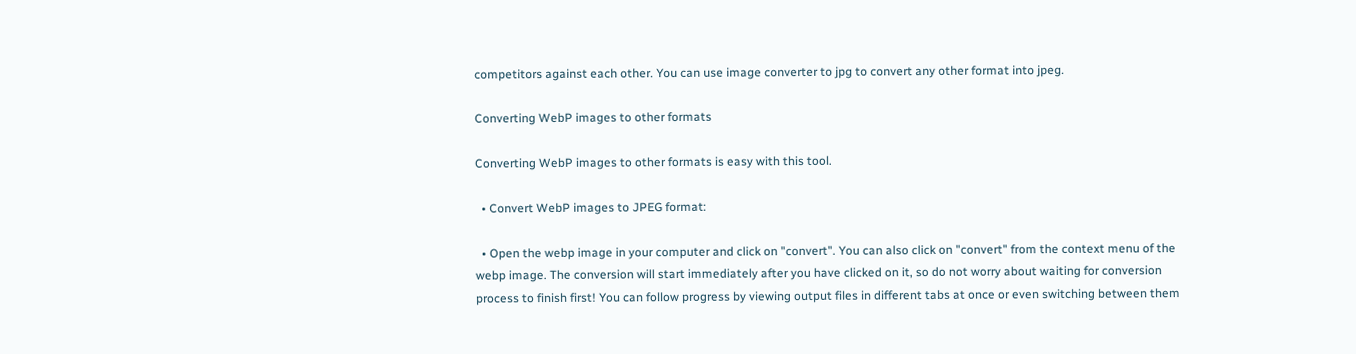competitors against each other. You can use image converter to jpg to convert any other format into jpeg.

Converting WebP images to other formats

Converting WebP images to other formats is easy with this tool.

  • Convert WebP images to JPEG format:

  • Open the webp image in your computer and click on "convert". You can also click on "convert" from the context menu of the webp image. The conversion will start immediately after you have clicked on it, so do not worry about waiting for conversion process to finish first! You can follow progress by viewing output files in different tabs at once or even switching between them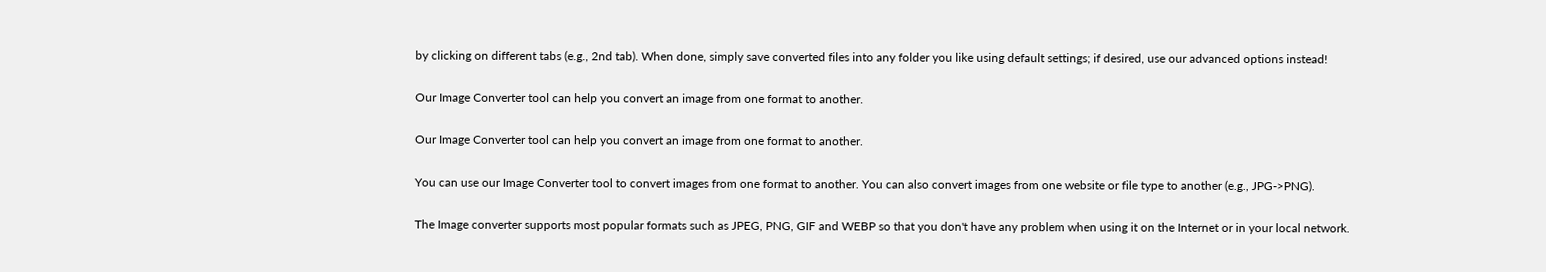by clicking on different tabs (e.g., 2nd tab). When done, simply save converted files into any folder you like using default settings; if desired, use our advanced options instead!

Our Image Converter tool can help you convert an image from one format to another.

Our Image Converter tool can help you convert an image from one format to another.

You can use our Image Converter tool to convert images from one format to another. You can also convert images from one website or file type to another (e.g., JPG->PNG).

The Image converter supports most popular formats such as JPEG, PNG, GIF and WEBP so that you don't have any problem when using it on the Internet or in your local network.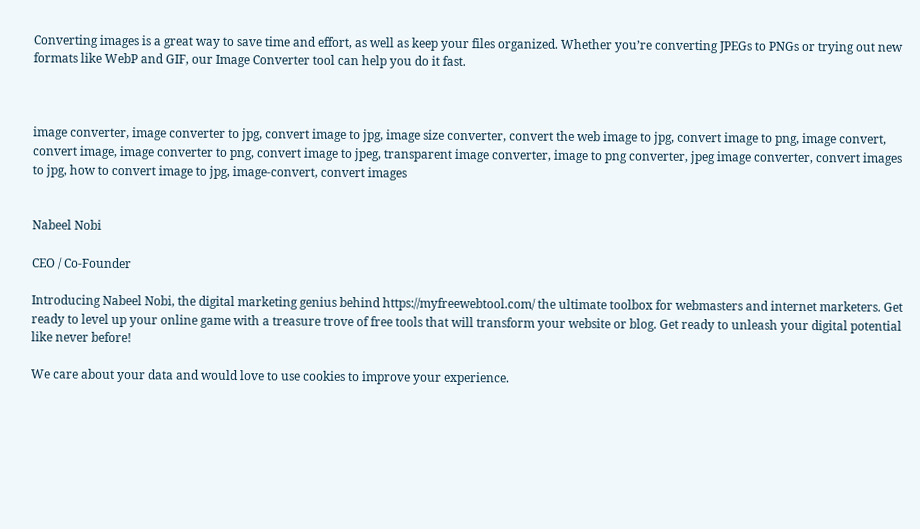Converting images is a great way to save time and effort, as well as keep your files organized. Whether you’re converting JPEGs to PNGs or trying out new formats like WebP and GIF, our Image Converter tool can help you do it fast.



image converter, image converter to jpg, convert image to jpg, image size converter, convert the web image to jpg, convert image to png, image convert, convert image, image converter to png, convert image to jpeg, transparent image converter, image to png converter, jpeg image converter, convert images to jpg, how to convert image to jpg, image-convert, convert images


Nabeel Nobi

CEO / Co-Founder

Introducing Nabeel Nobi, the digital marketing genius behind https://myfreewebtool.com/ the ultimate toolbox for webmasters and internet marketers. Get ready to level up your online game with a treasure trove of free tools that will transform your website or blog. Get ready to unleash your digital potential like never before!

We care about your data and would love to use cookies to improve your experience.